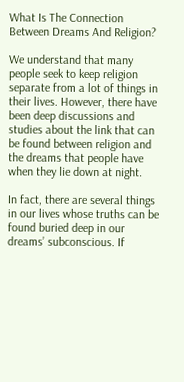What Is The Connection Between Dreams And Religion?

We understand that many people seek to keep religion separate from a lot of things in their lives. However, there have been deep discussions and studies about the link that can be found between religion and the dreams that people have when they lie down at night.

In fact, there are several things in our lives whose truths can be found buried deep in our dreams’ subconscious. If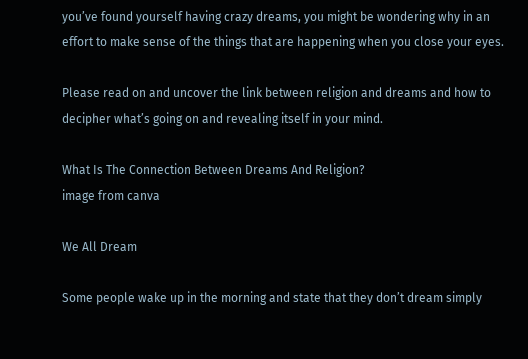you’ve found yourself having crazy dreams, you might be wondering why in an effort to make sense of the things that are happening when you close your eyes.

Please read on and uncover the link between religion and dreams and how to decipher what’s going on and revealing itself in your mind.

What Is The Connection Between Dreams And Religion?
image from canva

We All Dream

Some people wake up in the morning and state that they don’t dream simply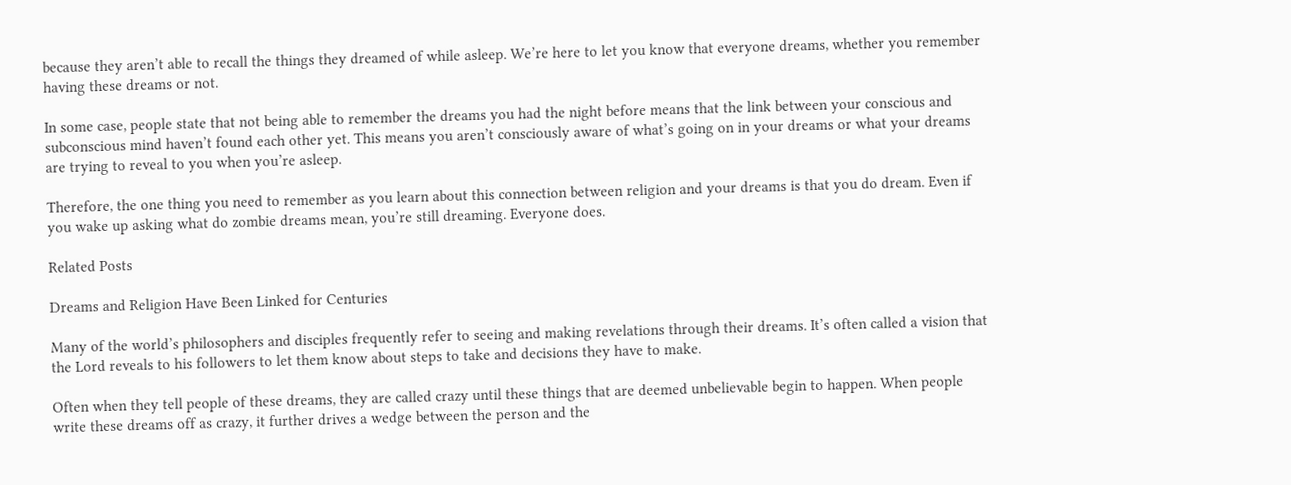because they aren’t able to recall the things they dreamed of while asleep. We’re here to let you know that everyone dreams, whether you remember having these dreams or not.

In some case, people state that not being able to remember the dreams you had the night before means that the link between your conscious and subconscious mind haven’t found each other yet. This means you aren’t consciously aware of what’s going on in your dreams or what your dreams are trying to reveal to you when you’re asleep.

Therefore, the one thing you need to remember as you learn about this connection between religion and your dreams is that you do dream. Even if you wake up asking what do zombie dreams mean, you’re still dreaming. Everyone does.

Related Posts

Dreams and Religion Have Been Linked for Centuries

Many of the world’s philosophers and disciples frequently refer to seeing and making revelations through their dreams. It’s often called a vision that the Lord reveals to his followers to let them know about steps to take and decisions they have to make.

Often when they tell people of these dreams, they are called crazy until these things that are deemed unbelievable begin to happen. When people write these dreams off as crazy, it further drives a wedge between the person and the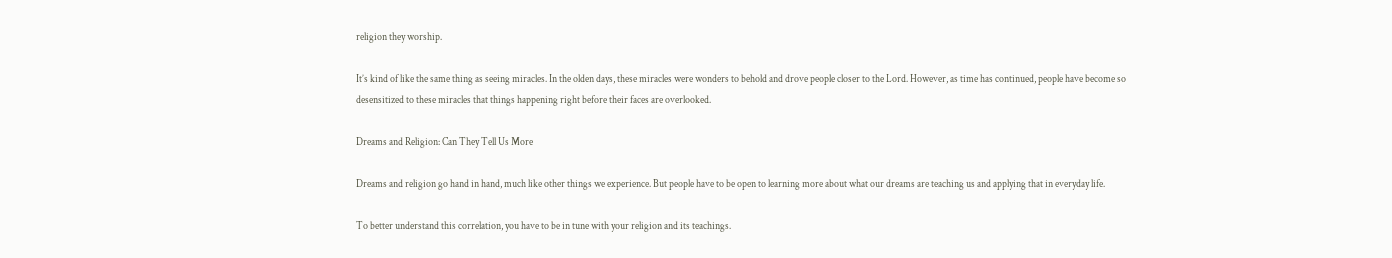religion they worship.

It’s kind of like the same thing as seeing miracles. In the olden days, these miracles were wonders to behold and drove people closer to the Lord. However, as time has continued, people have become so desensitized to these miracles that things happening right before their faces are overlooked.

Dreams and Religion: Can They Tell Us More

Dreams and religion go hand in hand, much like other things we experience. But people have to be open to learning more about what our dreams are teaching us and applying that in everyday life.

To better understand this correlation, you have to be in tune with your religion and its teachings.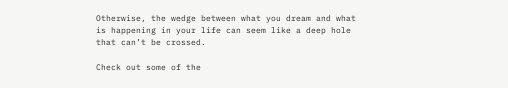Otherwise, the wedge between what you dream and what is happening in your life can seem like a deep hole that can’t be crossed.

Check out some of the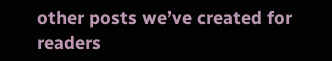other posts we’ve created for readers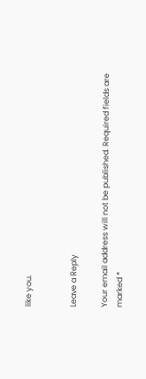like you.


Leave a Reply

Your email address will not be published. Required fields are marked *